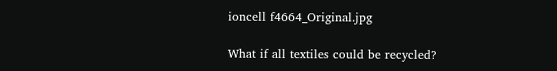ioncell f4664_Original.jpg

What if all textiles could be recycled?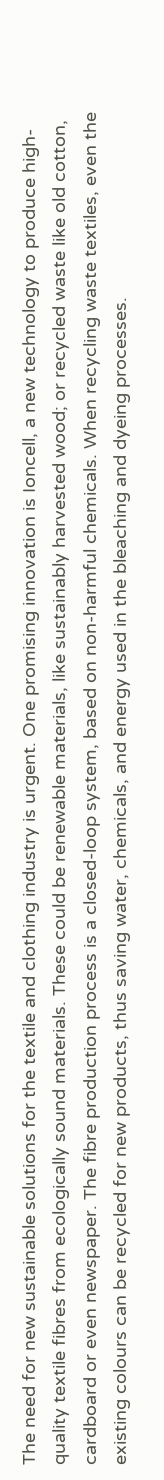The need for new sustainable solutions for the textile and clothing industry is urgent. One promising innovation is Ioncell, a new technology to produce high-quality textile fibres from ecologically sound materials. These could be renewable materials, like sustainably harvested wood; or recycled waste like old cotton, cardboard or even newspaper. The fibre production process is a closed-loop system, based on non-harmful chemicals. When recycling waste textiles, even the existing colours can be recycled for new products, thus saving water, chemicals, and energy used in the bleaching and dyeing processes.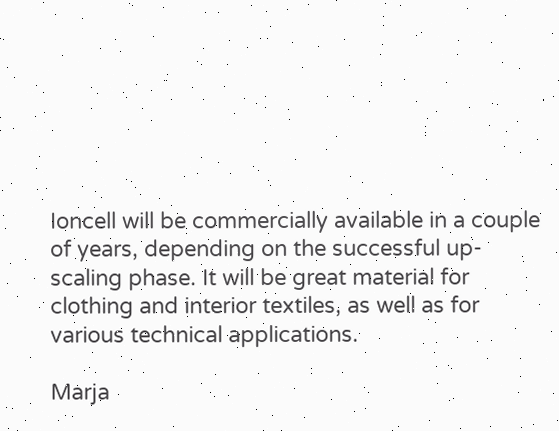Ioncell will be commercially available in a couple of years, depending on the successful up-scaling phase. It will be great material for clothing and interior textiles, as well as for various technical applications.

Marja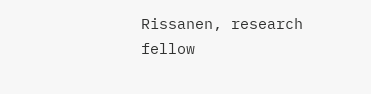Rissanen, research fellow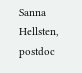Sanna Hellsten, postdoc